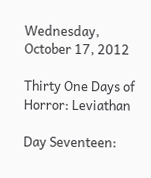Wednesday, October 17, 2012

Thirty One Days of Horror: Leviathan

Day Seventeen: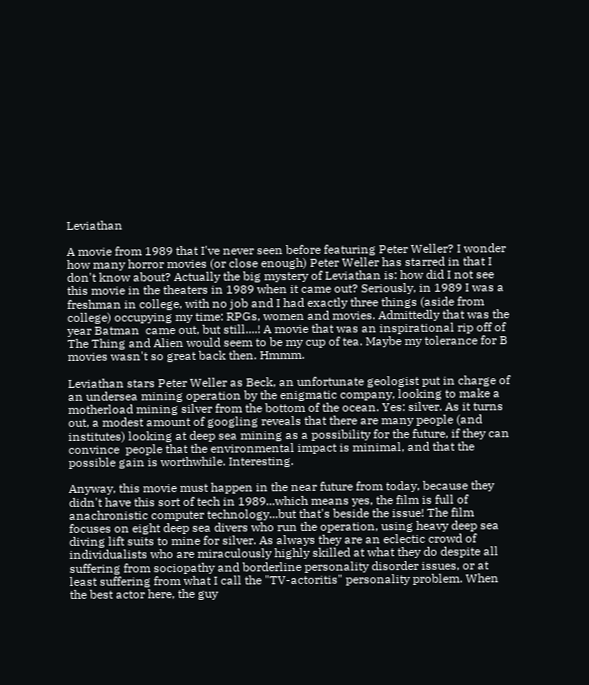Leviathan

A movie from 1989 that I've never seen before featuring Peter Weller? I wonder how many horror movies (or close enough) Peter Weller has starred in that I don't know about? Actually the big mystery of Leviathan is: how did I not see this movie in the theaters in 1989 when it came out? Seriously, in 1989 I was a freshman in college, with no job and I had exactly three things (aside from college) occupying my time: RPGs, women and movies. Admittedly that was the year Batman  came out, but still....! A movie that was an inspirational rip off of The Thing and Alien would seem to be my cup of tea. Maybe my tolerance for B movies wasn't so great back then. Hmmm.

Leviathan stars Peter Weller as Beck, an unfortunate geologist put in charge of an undersea mining operation by the enigmatic company, looking to make a motherload mining silver from the bottom of the ocean. Yes: silver. As it turns out, a modest amount of googling reveals that there are many people (and institutes) looking at deep sea mining as a possibility for the future, if they can convince  people that the environmental impact is minimal, and that the possible gain is worthwhile. Interesting.

Anyway, this movie must happen in the near future from today, because they didn't have this sort of tech in 1989...which means yes, the film is full of anachronistic computer technology...but that's beside the issue! The film focuses on eight deep sea divers who run the operation, using heavy deep sea diving lift suits to mine for silver. As always they are an eclectic crowd of individualists who are miraculously highly skilled at what they do despite all suffering from sociopathy and borderline personality disorder issues, or at least suffering from what I call the "TV-actoritis" personality problem. When the best actor here, the guy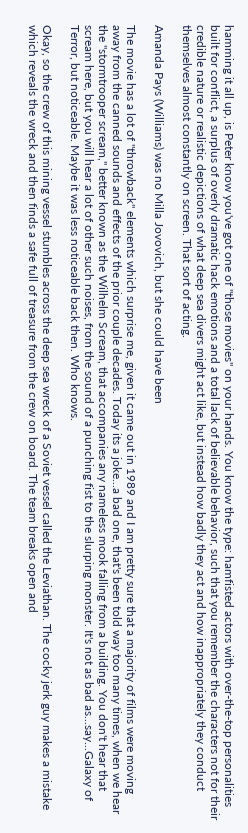hamming it all up, is Peter know you've got one of "those movies" on your hands. You know the type: hamfisted actors with over-the-top personalities built for conflict, a surplus of overly dramatic hack emotions and a total lack of believable behavior, such that you remember the characters not for their credible nature or realistic depictions of what deep sea divers might act like, but instead how badly they act and how inappropriately they conduct themselves almost constantly on screen. That sort of acting.

Amanda Pays (Williams) was no Milla Jovovich, but she could have been

The movie has a lot of "throwback" elements which surprise me, given it came out in 1989 and I am pretty sure that a majority of films were moving away from the canned sounds and effects of the prior couple decades. Today its a joke...a bad one, that's been told way too many times, when we hear the "stormtrooper scream," better known as the Wilhelm Scream, that accompanies any nameless mook falling from a building. You don't hear that scream here, but you will hear a lot of other such noises, from the sound of a punching fist to the slurping monster. It's not as bad as...say...Galaxy of Terror, but noticeable. Maybe it was less noticeable back then. Who knows.

Okay, so the crew of this mining vessel stumbles across the deep sea wreck of a Soviet vessel called the Leviathan. The cocky jerk guy makes a mistake which reveals the wreck and then finds a safe full of treasure from the crew on board. The team breaks open and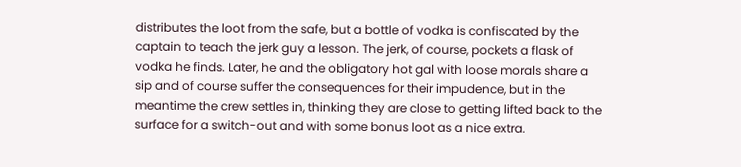distributes the loot from the safe, but a bottle of vodka is confiscated by the captain to teach the jerk guy a lesson. The jerk, of course, pockets a flask of vodka he finds. Later, he and the obligatory hot gal with loose morals share a sip and of course suffer the consequences for their impudence, but in the meantime the crew settles in, thinking they are close to getting lifted back to the surface for a switch-out and with some bonus loot as a nice extra.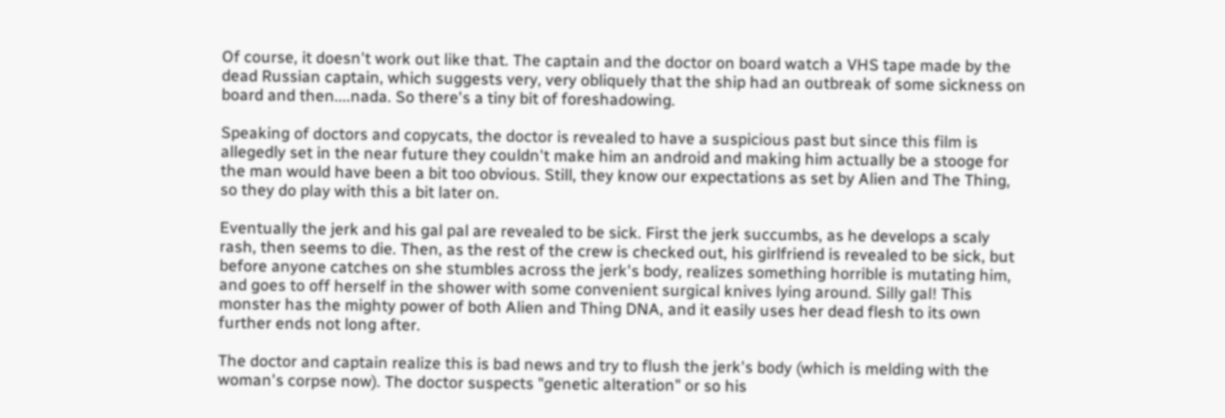Of course, it doesn't work out like that. The captain and the doctor on board watch a VHS tape made by the dead Russian captain, which suggests very, very obliquely that the ship had an outbreak of some sickness on board and then....nada. So there's a tiny bit of foreshadowing.

Speaking of doctors and copycats, the doctor is revealed to have a suspicious past but since this film is allegedly set in the near future they couldn't make him an android and making him actually be a stooge for the man would have been a bit too obvious. Still, they know our expectations as set by Alien and The Thing, so they do play with this a bit later on.

Eventually the jerk and his gal pal are revealed to be sick. First the jerk succumbs, as he develops a scaly rash, then seems to die. Then, as the rest of the crew is checked out, his girlfriend is revealed to be sick, but before anyone catches on she stumbles across the jerk's body, realizes something horrible is mutating him, and goes to off herself in the shower with some convenient surgical knives lying around. Silly gal! This monster has the mighty power of both Alien and Thing DNA, and it easily uses her dead flesh to its own further ends not long after.

The doctor and captain realize this is bad news and try to flush the jerk's body (which is melding with the woman's corpse now). The doctor suspects "genetic alteration" or so his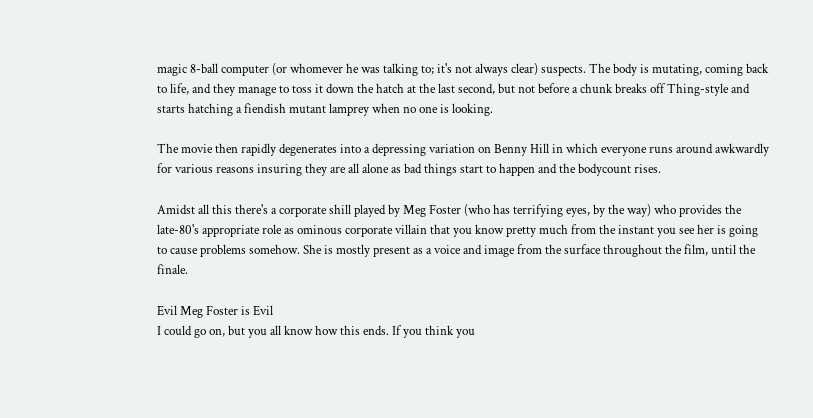magic 8-ball computer (or whomever he was talking to; it's not always clear) suspects. The body is mutating, coming back to life, and they manage to toss it down the hatch at the last second, but not before a chunk breaks off Thing-style and starts hatching a fiendish mutant lamprey when no one is looking.

The movie then rapidly degenerates into a depressing variation on Benny Hill in which everyone runs around awkwardly  for various reasons insuring they are all alone as bad things start to happen and the bodycount rises.

Amidst all this there's a corporate shill played by Meg Foster (who has terrifying eyes, by the way) who provides the late-80's appropriate role as ominous corporate villain that you know pretty much from the instant you see her is going to cause problems somehow. She is mostly present as a voice and image from the surface throughout the film, until the finale.

Evil Meg Foster is Evil
I could go on, but you all know how this ends. If you think you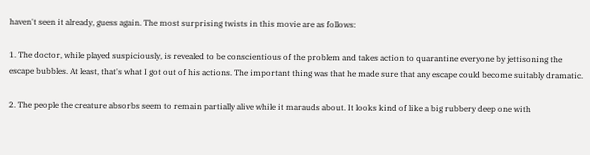haven't seen it already, guess again. The most surprising twists in this movie are as follows:

1. The doctor, while played suspiciously, is revealed to be conscientious of the problem and takes action to quarantine everyone by jettisoning the escape bubbles. At least, that's what I got out of his actions. The important thing was that he made sure that any escape could become suitably dramatic.

2. The people the creature absorbs seem to remain partially alive while it marauds about. It looks kind of like a big rubbery deep one with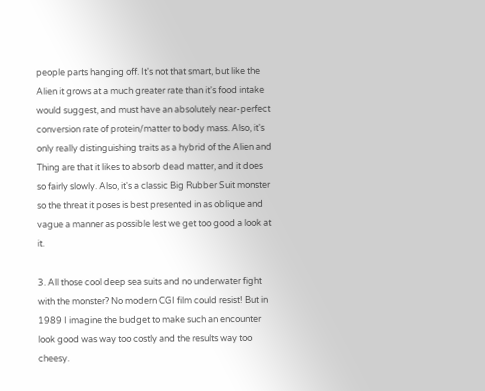people parts hanging off. It's not that smart, but like the Alien it grows at a much greater rate than it's food intake would suggest, and must have an absolutely near-perfect conversion rate of protein/matter to body mass. Also, it's only really distinguishing traits as a hybrid of the Alien and Thing are that it likes to absorb dead matter, and it does so fairly slowly. Also, it's a classic Big Rubber Suit monster so the threat it poses is best presented in as oblique and vague a manner as possible lest we get too good a look at it.

3. All those cool deep sea suits and no underwater fight with the monster? No modern CGI film could resist! But in 1989 I imagine the budget to make such an encounter look good was way too costly and the results way too cheesy.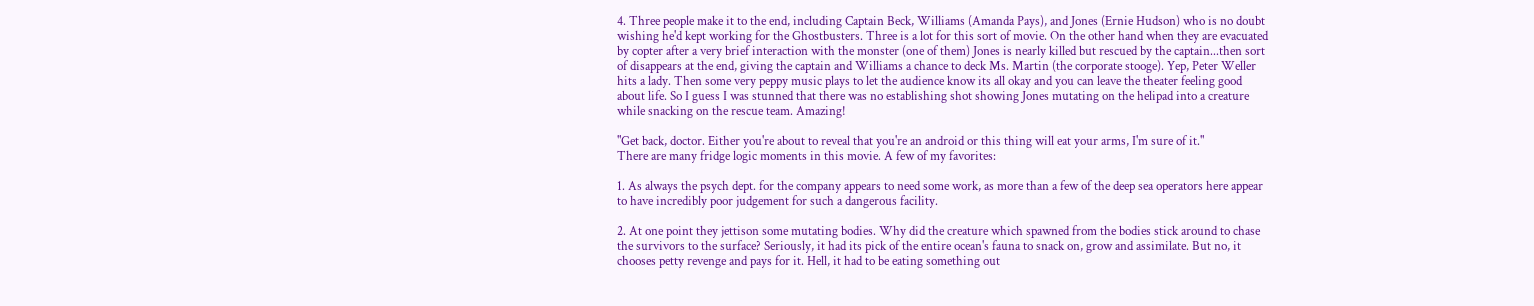4. Three people make it to the end, including Captain Beck, Williams (Amanda Pays), and Jones (Ernie Hudson) who is no doubt wishing he'd kept working for the Ghostbusters. Three is a lot for this sort of movie. On the other hand when they are evacuated by copter after a very brief interaction with the monster (one of them) Jones is nearly killed but rescued by the captain...then sort of disappears at the end, giving the captain and Williams a chance to deck Ms. Martin (the corporate stooge). Yep, Peter Weller hits a lady. Then some very peppy music plays to let the audience know its all okay and you can leave the theater feeling good about life. So I guess I was stunned that there was no establishing shot showing Jones mutating on the helipad into a creature while snacking on the rescue team. Amazing!

"Get back, doctor. Either you're about to reveal that you're an android or this thing will eat your arms, I'm sure of it."
There are many fridge logic moments in this movie. A few of my favorites:

1. As always the psych dept. for the company appears to need some work, as more than a few of the deep sea operators here appear to have incredibly poor judgement for such a dangerous facility.

2. At one point they jettison some mutating bodies. Why did the creature which spawned from the bodies stick around to chase the survivors to the surface? Seriously, it had its pick of the entire ocean's fauna to snack on, grow and assimilate. But no, it chooses petty revenge and pays for it. Hell, it had to be eating something out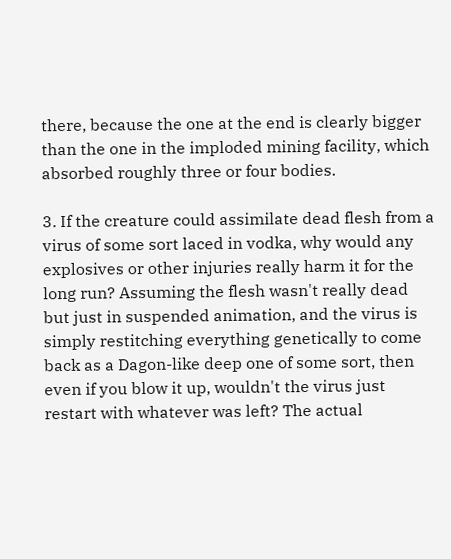there, because the one at the end is clearly bigger than the one in the imploded mining facility, which absorbed roughly three or four bodies.

3. If the creature could assimilate dead flesh from a virus of some sort laced in vodka, why would any explosives or other injuries really harm it for the long run? Assuming the flesh wasn't really dead but just in suspended animation, and the virus is simply restitching everything genetically to come back as a Dagon-like deep one of some sort, then even if you blow it up, wouldn't the virus just restart with whatever was left? The actual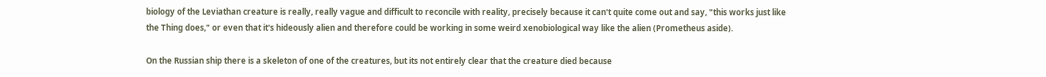biology of the Leviathan creature is really, really vague and difficult to reconcile with reality, precisely because it can't quite come out and say, "this works just like the Thing does," or even that it's hideously alien and therefore could be working in some weird xenobiological way like the alien (Prometheus aside).

On the Russian ship there is a skeleton of one of the creatures, but its not entirely clear that the creature died because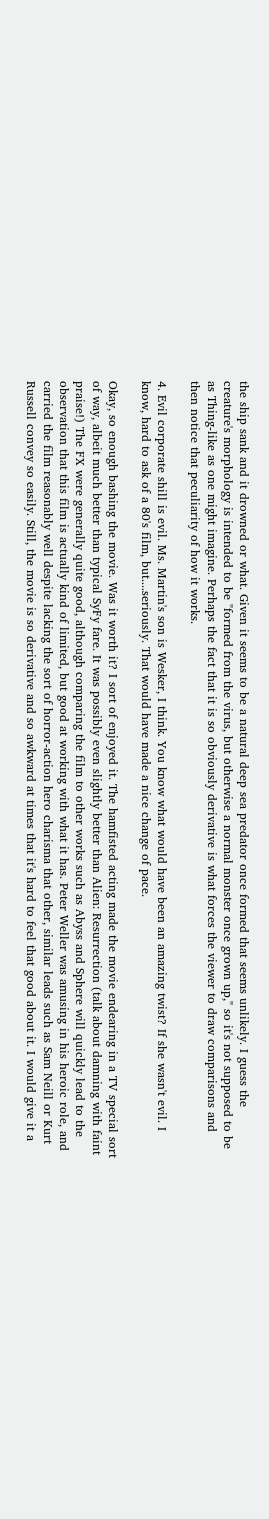the ship sank and it drowned or what. Given it seems to be a natural deep sea predator once formed that seems unlikely. I guess the creature's morphology is intended to be "formed from the virus, but otherwise a normal monster once grown up," so it's not supposed to be as Thing-like as one might imagine. Perhaps the fact that it is so obviously derivative is what forces the viewer to draw comparisons and then notice that peculiarity of how it works.

4. Evil corporate shill is evil. Ms. Martin's son is Wesker, I think. You know what would have been an amazing twist? If she wasn't evil. I know, hard to ask of a 80's film, but....seriously. That would have made a nice change of pace.

Okay, so enough bashing the movie. Was it worth it? I sort of enjoyed it. The hamfisted acting made the movie endearing in a TV special sort of way, albeit much better than typical SyFy fare. It was possibly even slightly better than Alien: Resurrection (talk about damning with faint praise!) The FX were generally quite good, although comparing the film to other works such as Abyss and Sphere will quickly lead to the observation that this film is actually kind of limited, but good at working with what it has. Peter Weller was amusing in his heroic role, and carried the film reasonably well despite lacking the sort of horror-action hero charisma that other, similar leads such as Sam Neill or Kurt Russell convey so easily. Still, the movie is so derivative and so awkward at times that it's hard to feel that good about it. I would give it a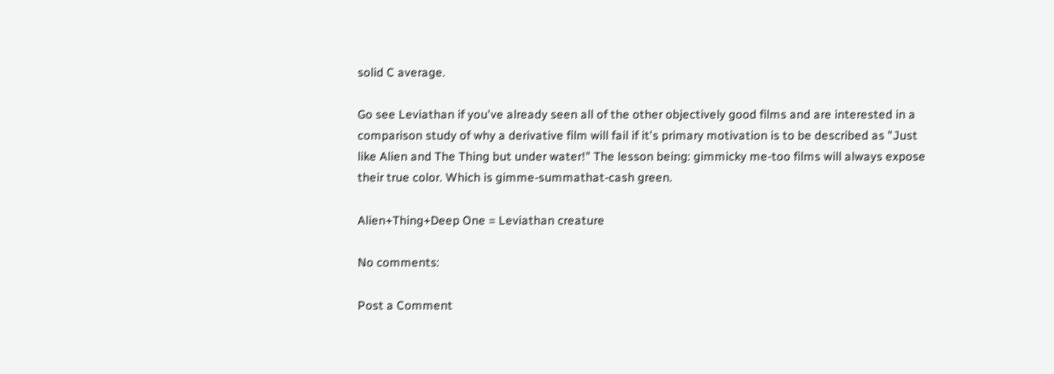solid C average.

Go see Leviathan if you've already seen all of the other objectively good films and are interested in a comparison study of why a derivative film will fail if it's primary motivation is to be described as "Just like Alien and The Thing but under water!" The lesson being: gimmicky me-too films will always expose their true color. Which is gimme-summathat-cash green.

Alien+Thing+Deep One = Leviathan creature

No comments:

Post a Comment